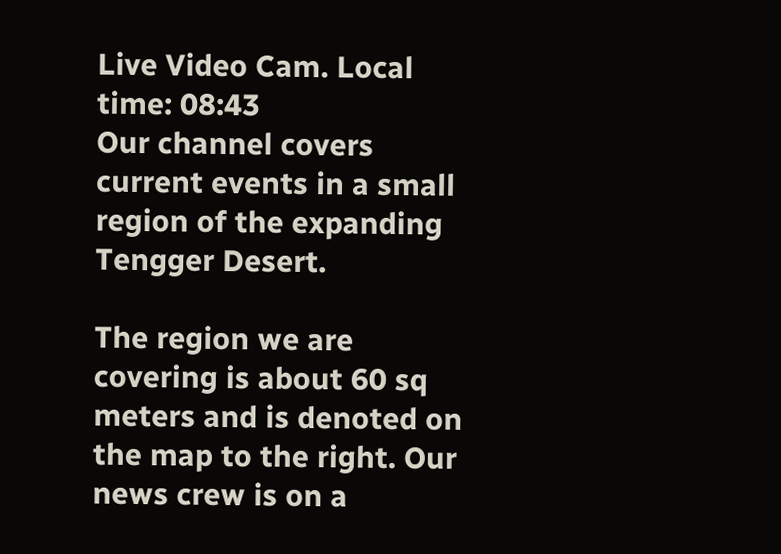Live Video Cam. Local time: 08:43
Our channel covers current events in a small region of the expanding Tengger Desert.

The region we are covering is about 60 sq meters and is denoted on the map to the right. Our news crew is on a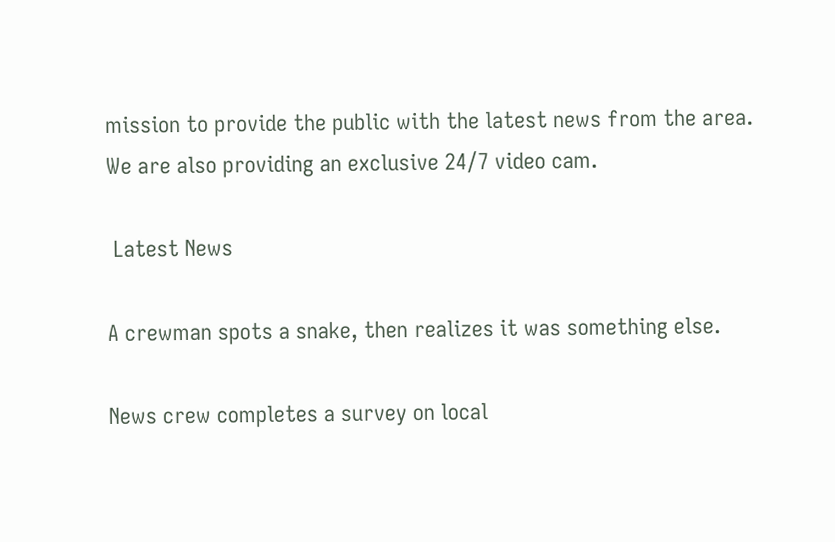mission to provide the public with the latest news from the area.
We are also providing an exclusive 24/7 video cam.

 Latest News

A crewman spots a snake, then realizes it was something else.

News crew completes a survey on local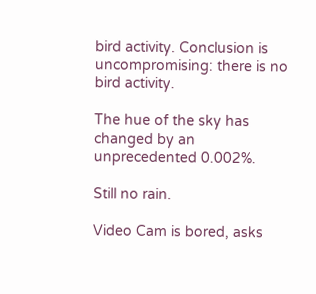bird activity. Conclusion is uncompromising: there is no bird activity.

The hue of the sky has changed by an unprecedented 0.002%.

Still no rain.

Video Cam is bored, asks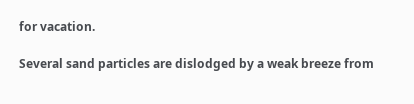for vacation.

Several sand particles are dislodged by a weak breeze from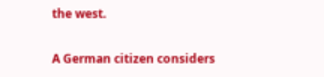the west.

A German citizen considers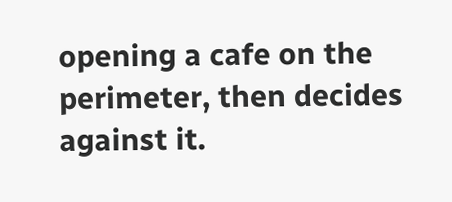opening a cafe on the perimeter, then decides against it.